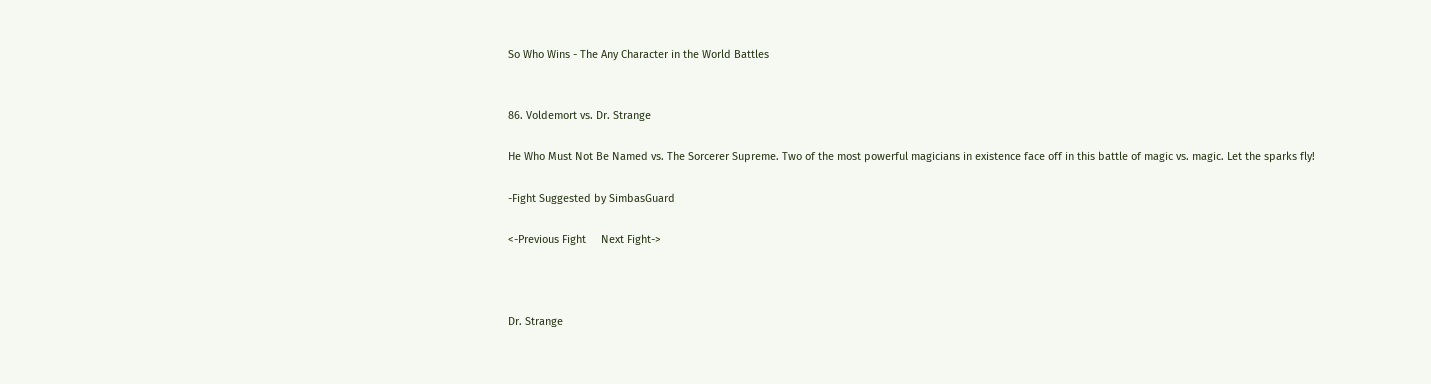So Who Wins - The Any Character in the World Battles


86. Voldemort vs. Dr. Strange

He Who Must Not Be Named vs. The Sorcerer Supreme. Two of the most powerful magicians in existence face off in this battle of magic vs. magic. Let the sparks fly!

-Fight Suggested by SimbasGuard

<-Previous Fight     Next Fight->



Dr. Strange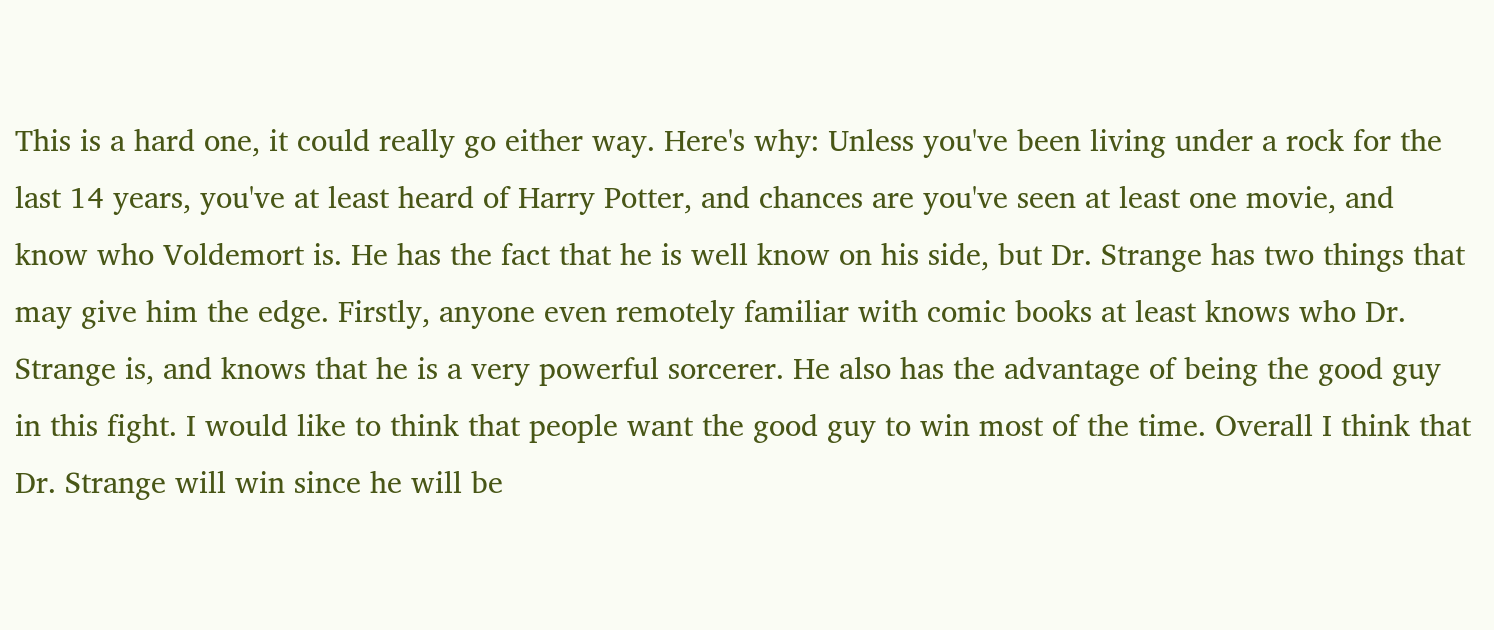This is a hard one, it could really go either way. Here's why: Unless you've been living under a rock for the last 14 years, you've at least heard of Harry Potter, and chances are you've seen at least one movie, and know who Voldemort is. He has the fact that he is well know on his side, but Dr. Strange has two things that may give him the edge. Firstly, anyone even remotely familiar with comic books at least knows who Dr. Strange is, and knows that he is a very powerful sorcerer. He also has the advantage of being the good guy in this fight. I would like to think that people want the good guy to win most of the time. Overall I think that Dr. Strange will win since he will be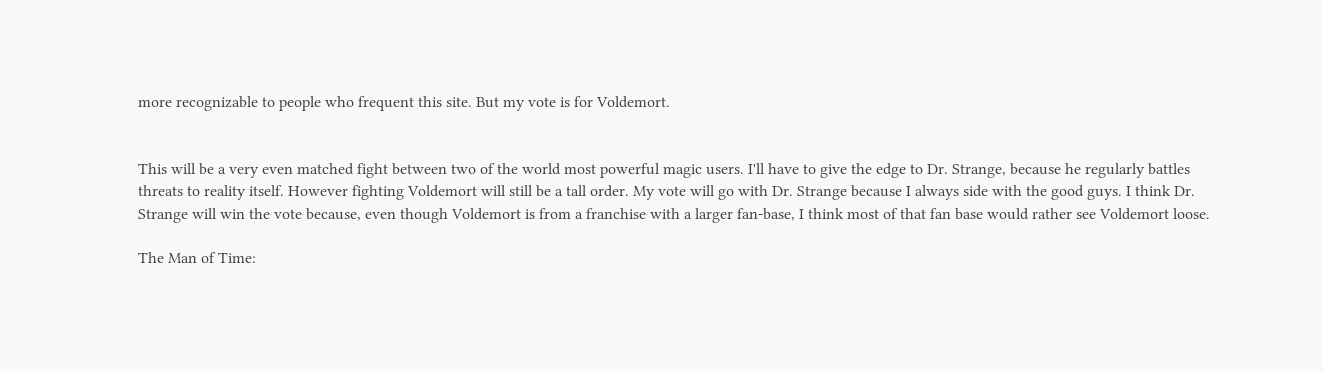more recognizable to people who frequent this site. But my vote is for Voldemort.


This will be a very even matched fight between two of the world most powerful magic users. I'll have to give the edge to Dr. Strange, because he regularly battles threats to reality itself. However fighting Voldemort will still be a tall order. My vote will go with Dr. Strange because I always side with the good guys. I think Dr. Strange will win the vote because, even though Voldemort is from a franchise with a larger fan-base, I think most of that fan base would rather see Voldemort loose.

The Man of Time: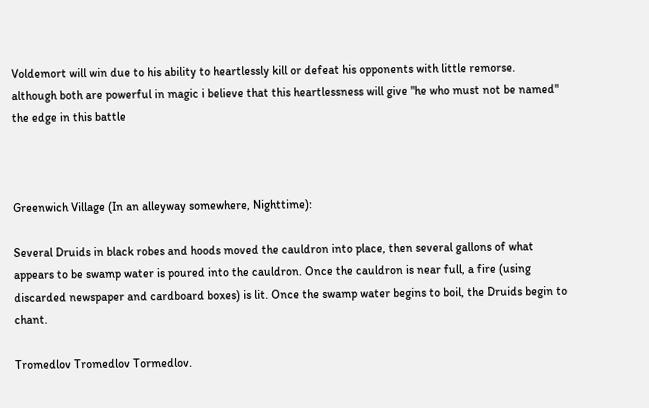Voldemort will win due to his ability to heartlessly kill or defeat his opponents with little remorse.  although both are powerful in magic i believe that this heartlessness will give "he who must not be named" the edge in this battle



Greenwich Village (In an alleyway somewhere, Nighttime):

Several Druids in black robes and hoods moved the cauldron into place, then several gallons of what appears to be swamp water is poured into the cauldron. Once the cauldron is near full, a fire (using discarded newspaper and cardboard boxes) is lit. Once the swamp water begins to boil, the Druids begin to chant.

Tromedlov Tromedlov Tormedlov.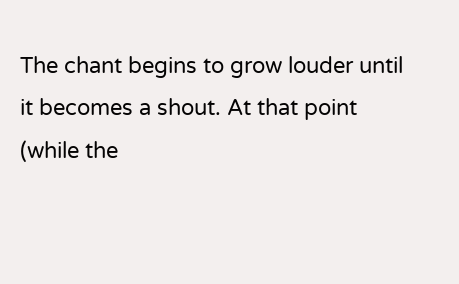The chant begins to grow louder until it becomes a shout. At that point (while the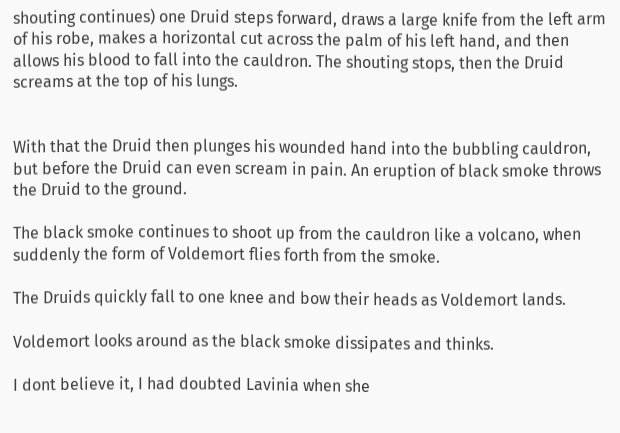shouting continues) one Druid steps forward, draws a large knife from the left arm of his robe, makes a horizontal cut across the palm of his left hand, and then allows his blood to fall into the cauldron. The shouting stops, then the Druid screams at the top of his lungs.


With that the Druid then plunges his wounded hand into the bubbling cauldron, but before the Druid can even scream in pain. An eruption of black smoke throws the Druid to the ground.

The black smoke continues to shoot up from the cauldron like a volcano, when suddenly the form of Voldemort flies forth from the smoke.

The Druids quickly fall to one knee and bow their heads as Voldemort lands.

Voldemort looks around as the black smoke dissipates and thinks.

I dont believe it, I had doubted Lavinia when she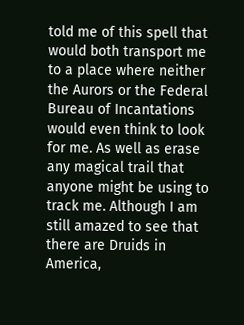told me of this spell that would both transport me to a place where neither the Aurors or the Federal Bureau of Incantations would even think to look for me. As well as erase any magical trail that anyone might be using to track me. Although I am still amazed to see that there are Druids in America,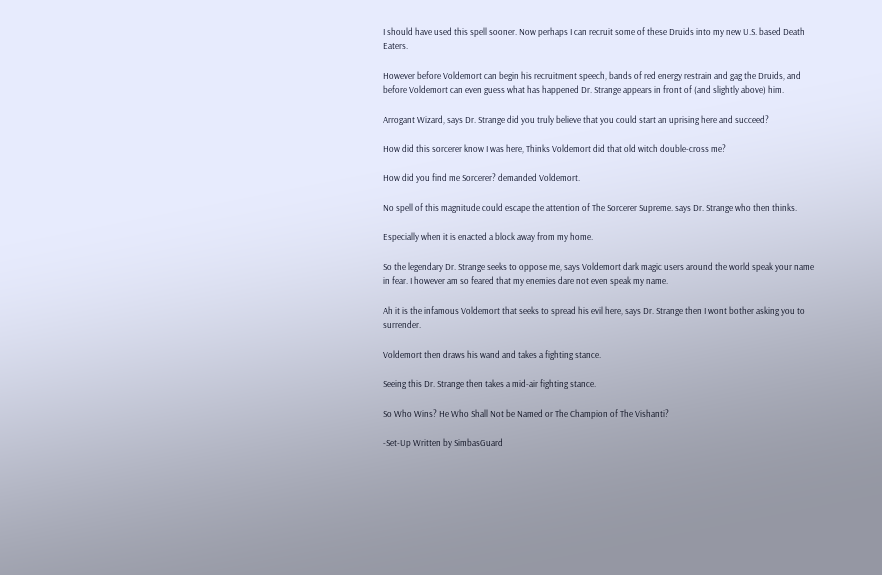I should have used this spell sooner. Now perhaps I can recruit some of these Druids into my new U.S. based Death Eaters.

However before Voldemort can begin his recruitment speech, bands of red energy restrain and gag the Druids, and before Voldemort can even guess what has happened Dr. Strange appears in front of (and slightly above) him.

Arrogant Wizard, says Dr. Strange did you truly believe that you could start an uprising here and succeed?

How did this sorcerer know I was here, Thinks Voldemort did that old witch double-cross me?

How did you find me Sorcerer? demanded Voldemort.

No spell of this magnitude could escape the attention of The Sorcerer Supreme. says Dr. Strange who then thinks.

Especially when it is enacted a block away from my home.

So the legendary Dr. Strange seeks to oppose me, says Voldemort dark magic users around the world speak your name in fear. I however am so feared that my enemies dare not even speak my name.

Ah it is the infamous Voldemort that seeks to spread his evil here, says Dr. Strange then I wont bother asking you to surrender.

Voldemort then draws his wand and takes a fighting stance.

Seeing this Dr. Strange then takes a mid-air fighting stance.

So Who Wins? He Who Shall Not be Named or The Champion of The Vishanti?

-Set-Up Written by SimbasGuard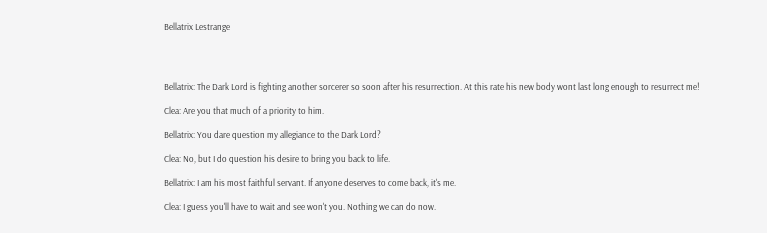Bellatrix Lestrange




Bellatrix: The Dark Lord is fighting another sorcerer so soon after his resurrection. At this rate his new body wont last long enough to resurrect me!

Clea: Are you that much of a priority to him.

Bellatrix: You dare question my allegiance to the Dark Lord?

Clea: No, but I do question his desire to bring you back to life.

Bellatrix: I am his most faithful servant. If anyone deserves to come back, it's me.

Clea: I guess you'll have to wait and see won't you. Nothing we can do now.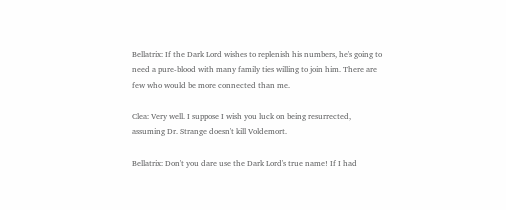Bellatrix: If the Dark Lord wishes to replenish his numbers, he's going to need a pure-blood with many family ties willing to join him. There are few who would be more connected than me.

Clea: Very well. I suppose I wish you luck on being resurrected, assuming Dr. Strange doesn't kill Voldemort.

Bellatrix: Don't you dare use the Dark Lord's true name! If I had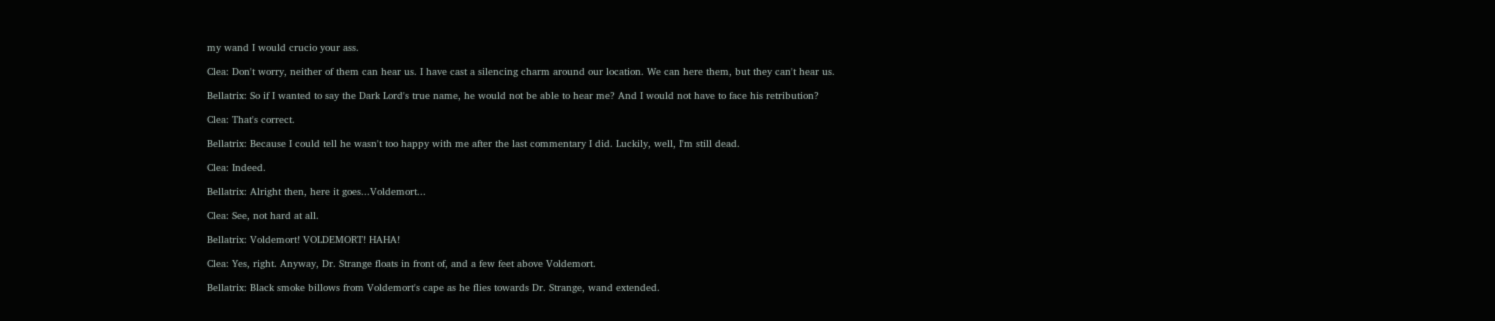my wand I would crucio your ass.

Clea: Don't worry, neither of them can hear us. I have cast a silencing charm around our location. We can here them, but they can't hear us.

Bellatrix: So if I wanted to say the Dark Lord's true name, he would not be able to hear me? And I would not have to face his retribution?

Clea: That's correct.

Bellatrix: Because I could tell he wasn't too happy with me after the last commentary I did. Luckily, well, I'm still dead.

Clea: Indeed.

Bellatrix: Alright then, here it goes...Voldemort...

Clea: See, not hard at all.

Bellatrix: Voldemort! VOLDEMORT! HAHA!

Clea: Yes, right. Anyway, Dr. Strange floats in front of, and a few feet above Voldemort.

Bellatrix: Black smoke billows from Voldemort's cape as he flies towards Dr. Strange, wand extended.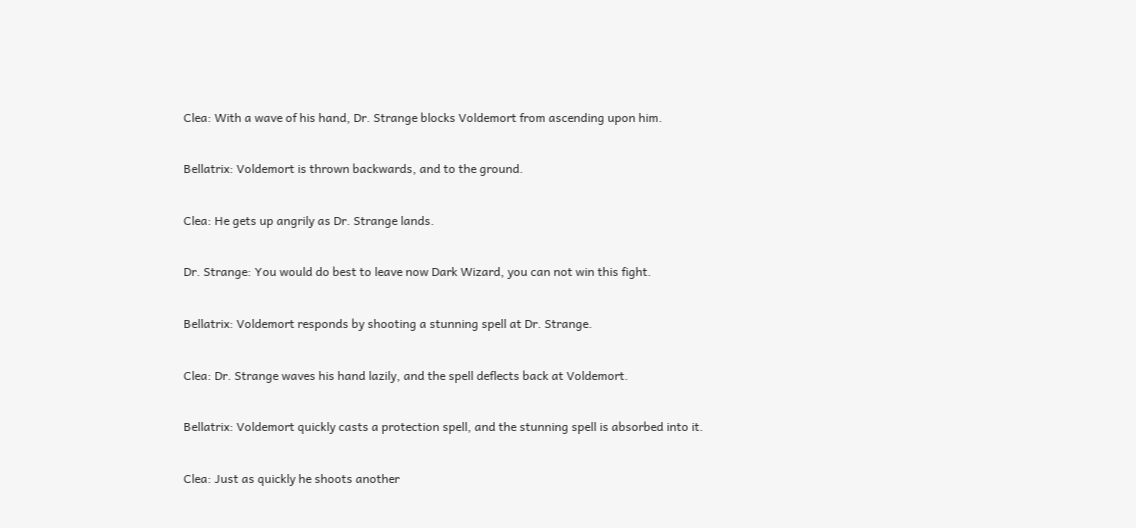Clea: With a wave of his hand, Dr. Strange blocks Voldemort from ascending upon him.

Bellatrix: Voldemort is thrown backwards, and to the ground.

Clea: He gets up angrily as Dr. Strange lands.

Dr. Strange: You would do best to leave now Dark Wizard, you can not win this fight.

Bellatrix: Voldemort responds by shooting a stunning spell at Dr. Strange.

Clea: Dr. Strange waves his hand lazily, and the spell deflects back at Voldemort.

Bellatrix: Voldemort quickly casts a protection spell, and the stunning spell is absorbed into it.

Clea: Just as quickly he shoots another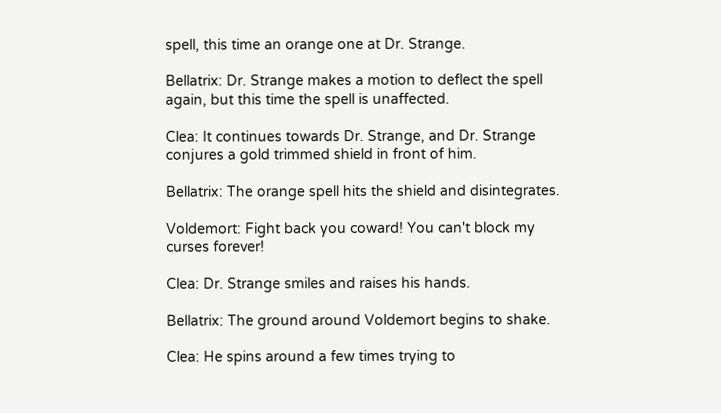spell, this time an orange one at Dr. Strange.

Bellatrix: Dr. Strange makes a motion to deflect the spell again, but this time the spell is unaffected.

Clea: It continues towards Dr. Strange, and Dr. Strange conjures a gold trimmed shield in front of him.

Bellatrix: The orange spell hits the shield and disintegrates.

Voldemort: Fight back you coward! You can't block my curses forever!

Clea: Dr. Strange smiles and raises his hands.

Bellatrix: The ground around Voldemort begins to shake.

Clea: He spins around a few times trying to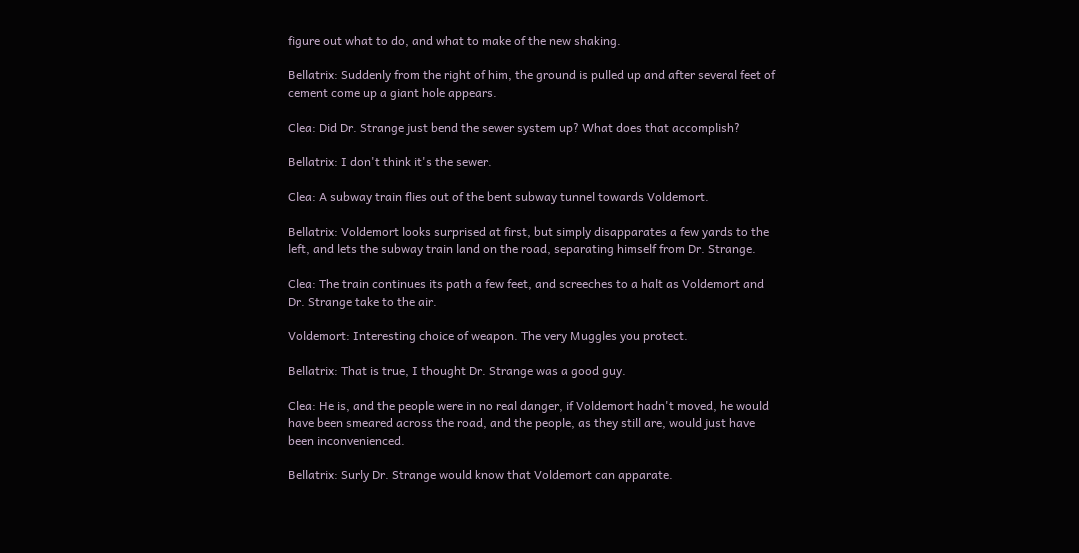figure out what to do, and what to make of the new shaking.

Bellatrix: Suddenly from the right of him, the ground is pulled up and after several feet of cement come up a giant hole appears.

Clea: Did Dr. Strange just bend the sewer system up? What does that accomplish?

Bellatrix: I don't think it's the sewer.

Clea: A subway train flies out of the bent subway tunnel towards Voldemort.

Bellatrix: Voldemort looks surprised at first, but simply disapparates a few yards to the left, and lets the subway train land on the road, separating himself from Dr. Strange.

Clea: The train continues its path a few feet, and screeches to a halt as Voldemort and Dr. Strange take to the air.

Voldemort: Interesting choice of weapon. The very Muggles you protect.

Bellatrix: That is true, I thought Dr. Strange was a good guy.

Clea: He is, and the people were in no real danger, if Voldemort hadn't moved, he would have been smeared across the road, and the people, as they still are, would just have been inconvenienced.

Bellatrix: Surly Dr. Strange would know that Voldemort can apparate.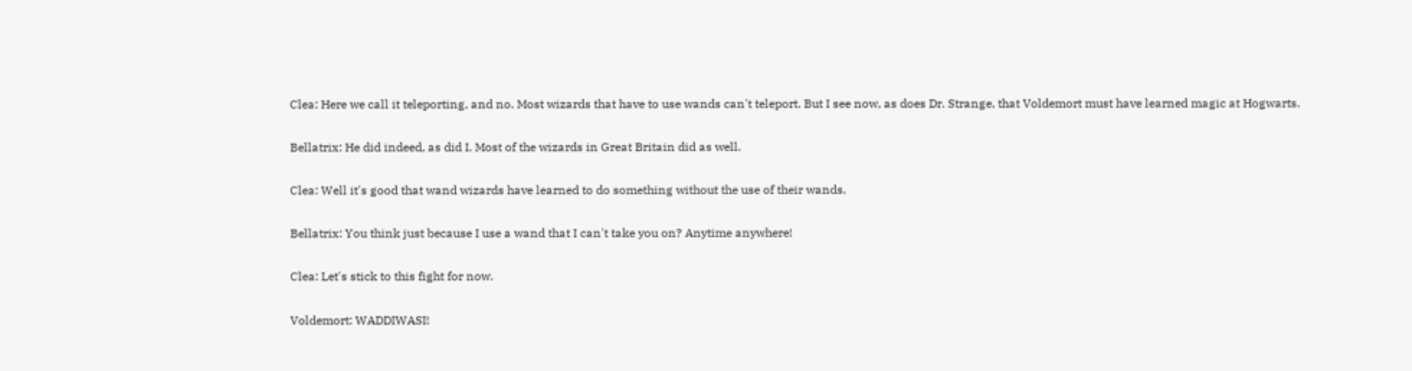Clea: Here we call it teleporting, and no. Most wizards that have to use wands can't teleport. But I see now, as does Dr. Strange, that Voldemort must have learned magic at Hogwarts.

Bellatrix: He did indeed, as did I. Most of the wizards in Great Britain did as well.

Clea: Well it's good that wand wizards have learned to do something without the use of their wands.

Bellatrix: You think just because I use a wand that I can't take you on? Anytime anywhere!

Clea: Let's stick to this fight for now.

Voldemort: WADDIWASI!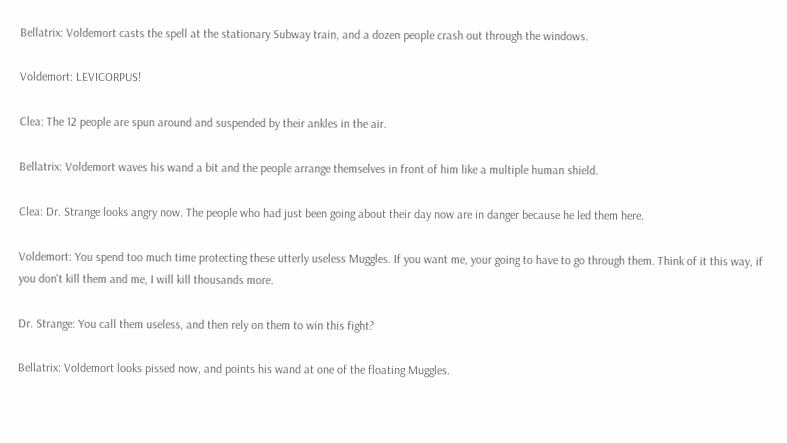Bellatrix: Voldemort casts the spell at the stationary Subway train, and a dozen people crash out through the windows.

Voldemort: LEVICORPUS!

Clea: The 12 people are spun around and suspended by their ankles in the air.

Bellatrix: Voldemort waves his wand a bit and the people arrange themselves in front of him like a multiple human shield.

Clea: Dr. Strange looks angry now. The people who had just been going about their day now are in danger because he led them here.

Voldemort: You spend too much time protecting these utterly useless Muggles. If you want me, your going to have to go through them. Think of it this way, if you don't kill them and me, I will kill thousands more.

Dr. Strange: You call them useless, and then rely on them to win this fight?

Bellatrix: Voldemort looks pissed now, and points his wand at one of the floating Muggles.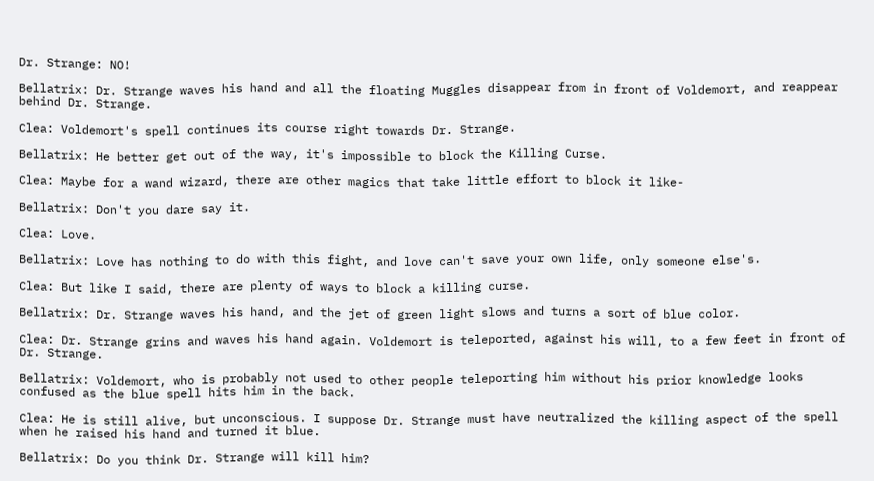Dr. Strange: NO!

Bellatrix: Dr. Strange waves his hand and all the floating Muggles disappear from in front of Voldemort, and reappear behind Dr. Strange.

Clea: Voldemort's spell continues its course right towards Dr. Strange.

Bellatrix: He better get out of the way, it's impossible to block the Killing Curse.

Clea: Maybe for a wand wizard, there are other magics that take little effort to block it like-

Bellatrix: Don't you dare say it.

Clea: Love.

Bellatrix: Love has nothing to do with this fight, and love can't save your own life, only someone else's.

Clea: But like I said, there are plenty of ways to block a killing curse.

Bellatrix: Dr. Strange waves his hand, and the jet of green light slows and turns a sort of blue color.

Clea: Dr. Strange grins and waves his hand again. Voldemort is teleported, against his will, to a few feet in front of Dr. Strange.

Bellatrix: Voldemort, who is probably not used to other people teleporting him without his prior knowledge looks confused as the blue spell hits him in the back.

Clea: He is still alive, but unconscious. I suppose Dr. Strange must have neutralized the killing aspect of the spell when he raised his hand and turned it blue.

Bellatrix: Do you think Dr. Strange will kill him?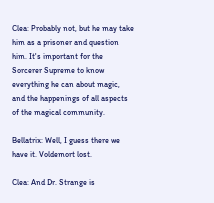Clea: Probably not, but he may take him as a prisoner and question him. It's important for the Sorcerer Supreme to know everything he can about magic, and the happenings of all aspects of the magical community.

Bellatrix: Well, I guess there we have it. Voldemort lost.

Clea: And Dr. Strange is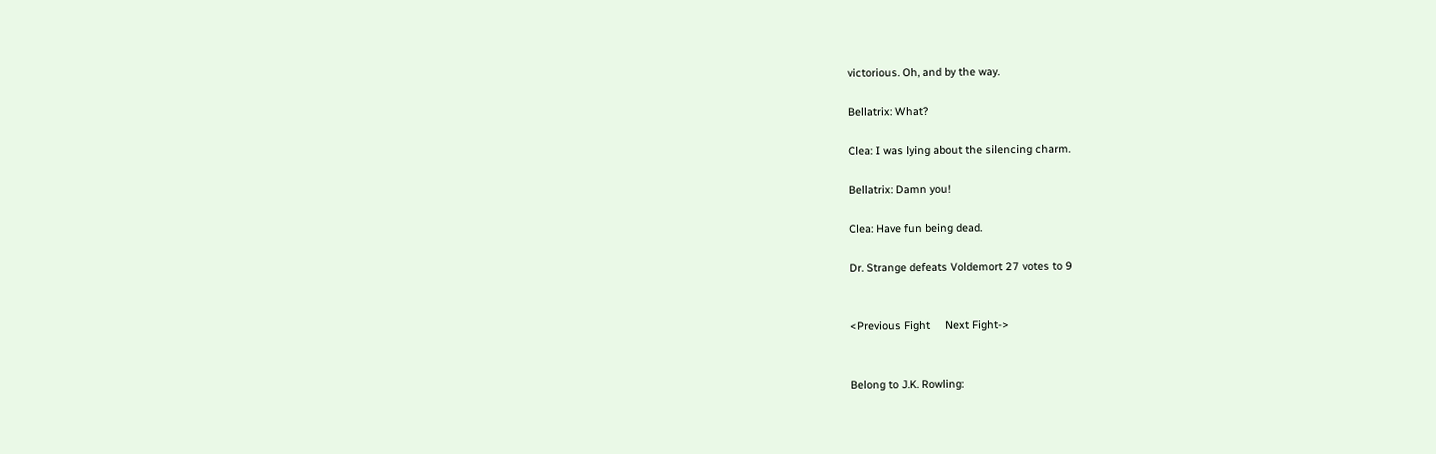victorious. Oh, and by the way.

Bellatrix: What?

Clea: I was lying about the silencing charm.

Bellatrix: Damn you!

Clea: Have fun being dead.

Dr. Strange defeats Voldemort 27 votes to 9


<Previous Fight     Next Fight->


Belong to J.K. Rowling: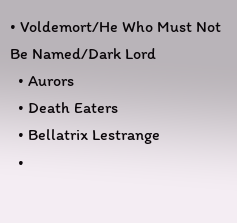• Voldemort/He Who Must Not Be Named/Dark Lord
  • Aurors
  • Death Eaters
  • Bellatrix Lestrange
  •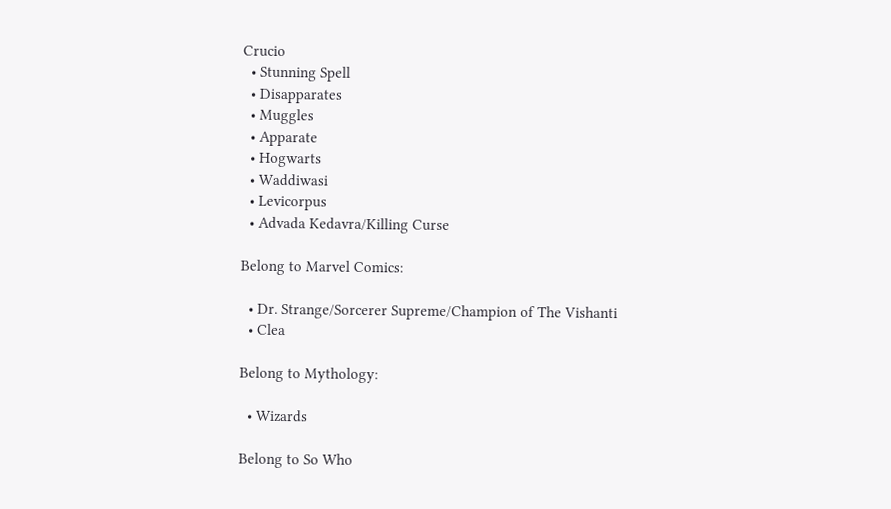Crucio
  • Stunning Spell
  • Disapparates
  • Muggles
  • Apparate
  • Hogwarts
  • Waddiwasi
  • Levicorpus
  • Advada Kedavra/Killing Curse

Belong to Marvel Comics:

  • Dr. Strange/Sorcerer Supreme/Champion of The Vishanti
  • Clea

Belong to Mythology:

  • Wizards

Belong to So Who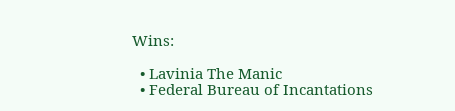Wins:

  • Lavinia The Manic
  • Federal Bureau of Incantations